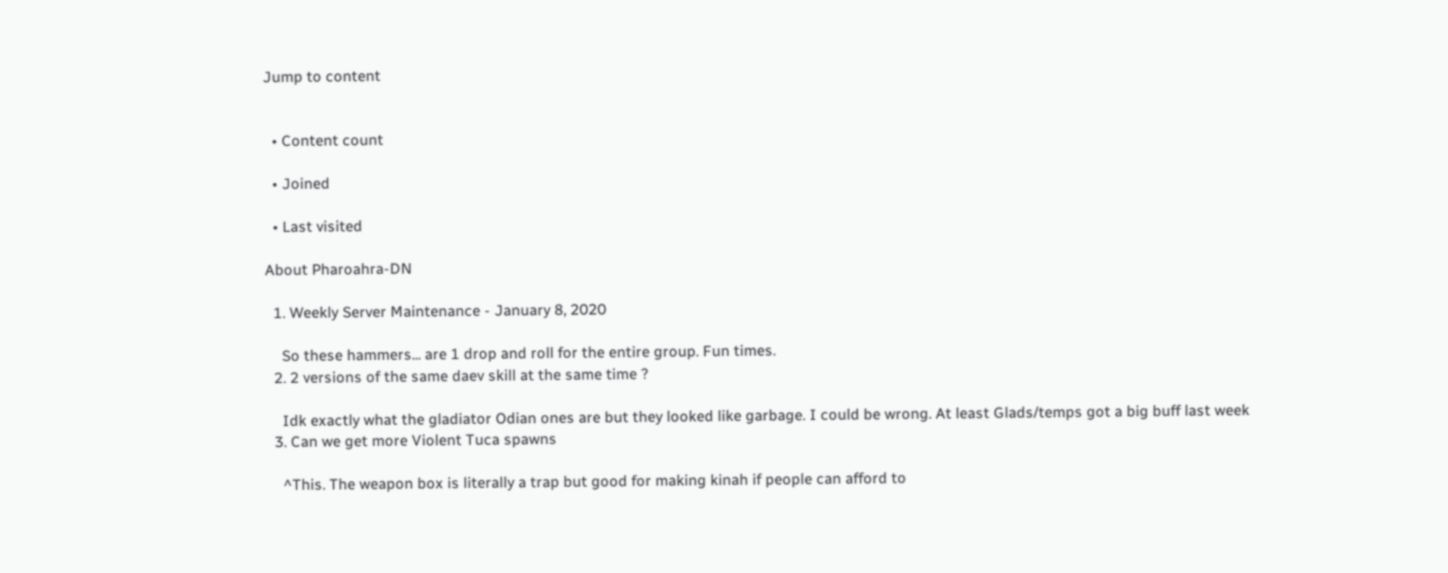Jump to content


  • Content count

  • Joined

  • Last visited

About Pharoahra-DN

  1. Weekly Server Maintenance - January 8, 2020

    So these hammers... are 1 drop and roll for the entire group. Fun times.
  2. 2 versions of the same daev skill at the same time ?

    Idk exactly what the gladiator Odian ones are but they looked like garbage. I could be wrong. At least Glads/temps got a big buff last week
  3. Can we get more Violent Tuca spawns

    ^This. The weapon box is literally a trap but good for making kinah if people can afford to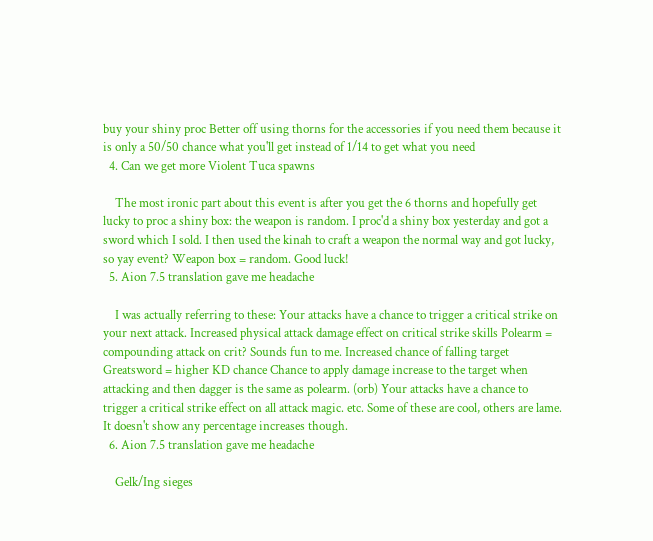buy your shiny proc Better off using thorns for the accessories if you need them because it is only a 50/50 chance what you'll get instead of 1/14 to get what you need
  4. Can we get more Violent Tuca spawns

    The most ironic part about this event is after you get the 6 thorns and hopefully get lucky to proc a shiny box: the weapon is random. I proc'd a shiny box yesterday and got a sword which I sold. I then used the kinah to craft a weapon the normal way and got lucky, so yay event? Weapon box = random. Good luck!
  5. Aion 7.5 translation gave me headache

    I was actually referring to these: Your attacks have a chance to trigger a critical strike on your next attack. Increased physical attack damage effect on critical strike skills Polearm = compounding attack on crit? Sounds fun to me. Increased chance of falling target Greatsword = higher KD chance Chance to apply damage increase to the target when attacking and then dagger is the same as polearm. (orb) Your attacks have a chance to trigger a critical strike effect on all attack magic. etc. Some of these are cool, others are lame. It doesn't show any percentage increases though.
  6. Aion 7.5 translation gave me headache

    Gelk/Ing sieges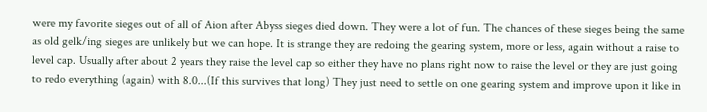were my favorite sieges out of all of Aion after Abyss sieges died down. They were a lot of fun. The chances of these sieges being the same as old gelk/ing sieges are unlikely but we can hope. It is strange they are redoing the gearing system, more or less, again without a raise to level cap. Usually after about 2 years they raise the level cap so either they have no plans right now to raise the level or they are just going to redo everything (again) with 8.0...(If this survives that long) They just need to settle on one gearing system and improve upon it like in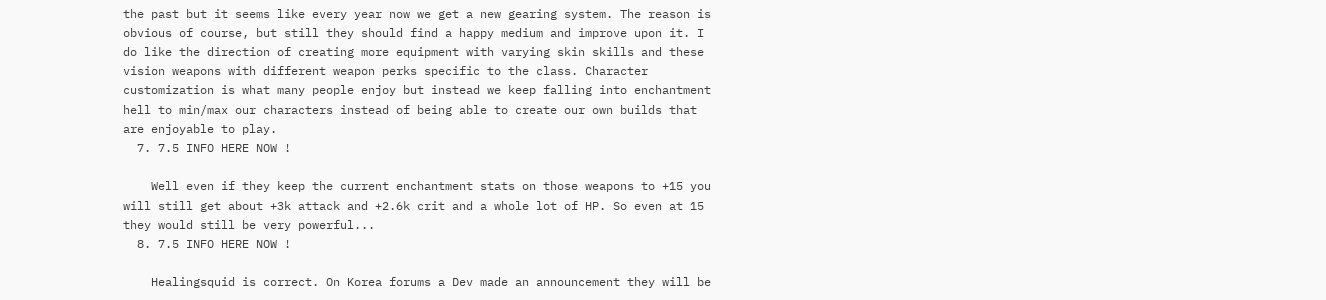the past but it seems like every year now we get a new gearing system. The reason is obvious of course, but still they should find a happy medium and improve upon it. I do like the direction of creating more equipment with varying skin skills and these vision weapons with different weapon perks specific to the class. Character customization is what many people enjoy but instead we keep falling into enchantment hell to min/max our characters instead of being able to create our own builds that are enjoyable to play.
  7. 7.5 INFO HERE NOW !

    Well even if they keep the current enchantment stats on those weapons to +15 you will still get about +3k attack and +2.6k crit and a whole lot of HP. So even at 15 they would still be very powerful...
  8. 7.5 INFO HERE NOW !

    Healingsquid is correct. On Korea forums a Dev made an announcement they will be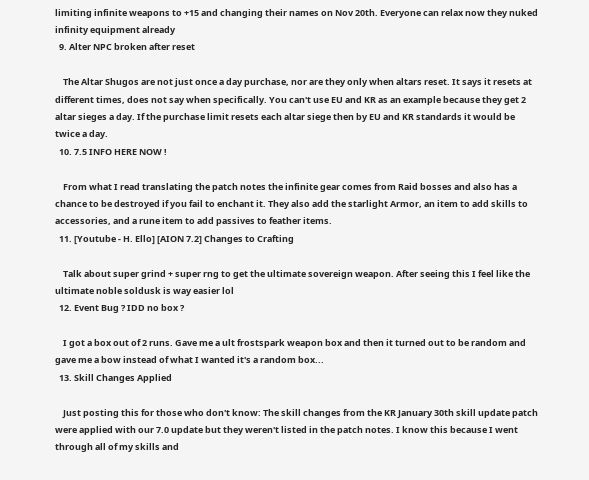limiting infinite weapons to +15 and changing their names on Nov 20th. Everyone can relax now they nuked infinity equipment already
  9. Alter NPC broken after reset

    The Altar Shugos are not just once a day purchase, nor are they only when altars reset. It says it resets at different times, does not say when specifically. You can't use EU and KR as an example because they get 2 altar sieges a day. If the purchase limit resets each altar siege then by EU and KR standards it would be twice a day.
  10. 7.5 INFO HERE NOW !

    From what I read translating the patch notes the infinite gear comes from Raid bosses and also has a chance to be destroyed if you fail to enchant it. They also add the starlight Armor, an item to add skills to accessories, and a rune item to add passives to feather items.
  11. [Youtube - H. Ello] [AION 7.2] Changes to Crafting

    Talk about super grind + super rng to get the ultimate sovereign weapon. After seeing this I feel like the ultimate noble soldusk is way easier lol
  12. Event Bug ? IDD no box ?

    I got a box out of 2 runs. Gave me a ult frostspark weapon box and then it turned out to be random and gave me a bow instead of what I wanted it's a random box...
  13. Skill Changes Applied

    Just posting this for those who don't know: The skill changes from the KR January 30th skill update patch were applied with our 7.0 update but they weren't listed in the patch notes. I know this because I went through all of my skills and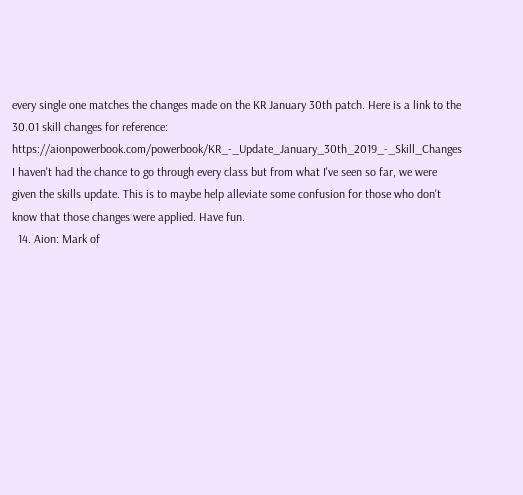every single one matches the changes made on the KR January 30th patch. Here is a link to the 30.01 skill changes for reference: https://aionpowerbook.com/powerbook/KR_-_Update_January_30th_2019_-_Skill_Changes I haven't had the chance to go through every class but from what I've seen so far, we were given the skills update. This is to maybe help alleviate some confusion for those who don't know that those changes were applied. Have fun.
  14. Aion: Mark of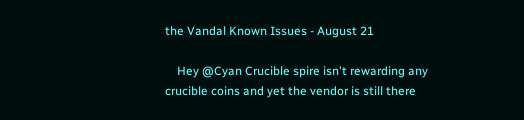the Vandal Known Issues - August 21

    Hey @Cyan Crucible spire isn't rewarding any crucible coins and yet the vendor is still there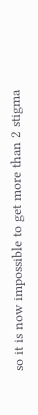so it is now impossible to get more than 2 stigma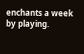enchants a week by playing.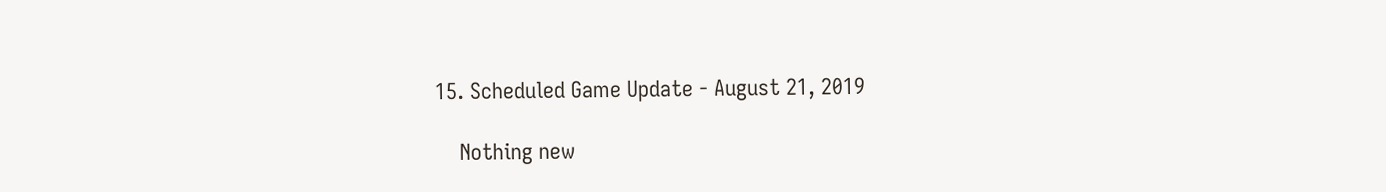15. Scheduled Game Update - August 21, 2019

    Nothing new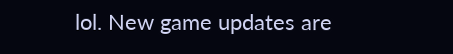lol. New game updates are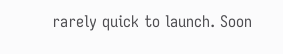rarely quick to launch. Soon